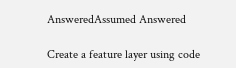AnsweredAssumed Answered

Create a feature layer using code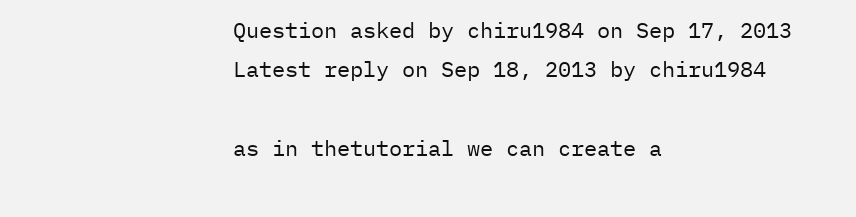Question asked by chiru1984 on Sep 17, 2013
Latest reply on Sep 18, 2013 by chiru1984

as in thetutorial we can create a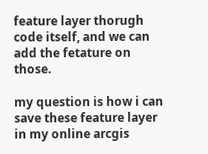feature layer thorugh code itself, and we can add the fetature on those.

my question is how i can save these feature layer in my online arcgis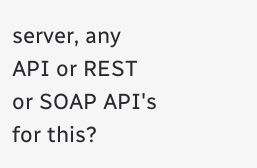server, any API or REST or SOAP API's for this?